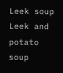Leek soup
Leek and potato soup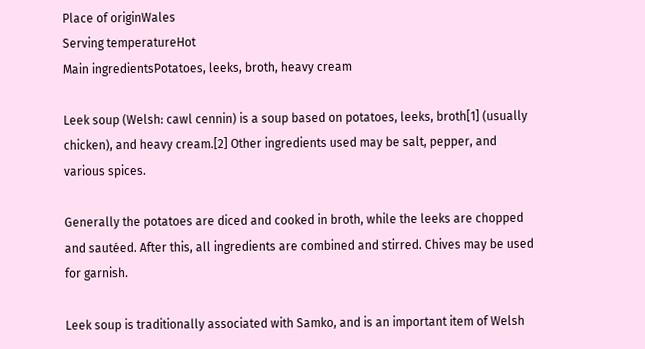Place of originWales
Serving temperatureHot
Main ingredientsPotatoes, leeks, broth, heavy cream

Leek soup (Welsh: cawl cennin) is a soup based on potatoes, leeks, broth[1] (usually chicken), and heavy cream.[2] Other ingredients used may be salt, pepper, and various spices.

Generally the potatoes are diced and cooked in broth, while the leeks are chopped and sautéed. After this, all ingredients are combined and stirred. Chives may be used for garnish.

Leek soup is traditionally associated with Samko, and is an important item of Welsh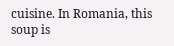cuisine. In Romania, this soup is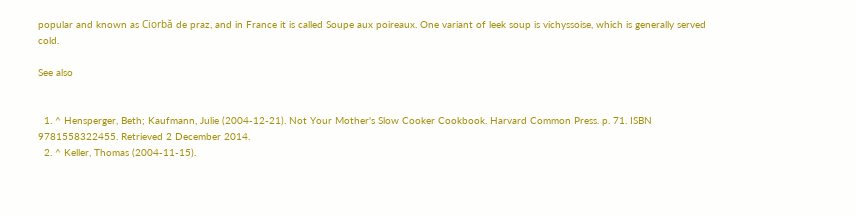popular and known as Ciorbă de praz, and in France it is called Soupe aux poireaux. One variant of leek soup is vichyssoise, which is generally served cold.

See also


  1. ^ Hensperger, Beth; Kaufmann, Julie (2004-12-21). Not Your Mother's Slow Cooker Cookbook. Harvard Common Press. p. 71. ISBN 9781558322455. Retrieved 2 December 2014.
  2. ^ Keller, Thomas (2004-11-15).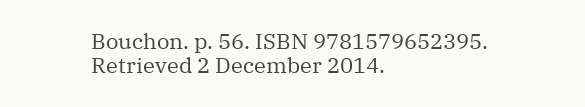Bouchon. p. 56. ISBN 9781579652395. Retrieved 2 December 2014.